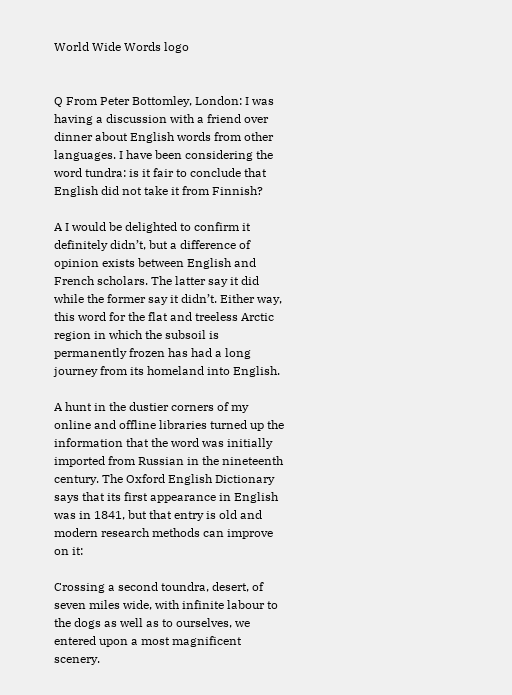World Wide Words logo


Q From Peter Bottomley, London: I was having a discussion with a friend over dinner about English words from other languages. I have been considering the word tundra: is it fair to conclude that English did not take it from Finnish?

A I would be delighted to confirm it definitely didn’t, but a difference of opinion exists between English and French scholars. The latter say it did while the former say it didn’t. Either way, this word for the flat and treeless Arctic region in which the subsoil is permanently frozen has had a long journey from its homeland into English.

A hunt in the dustier corners of my online and offline libraries turned up the information that the word was initially imported from Russian in the nineteenth century. The Oxford English Dictionary says that its first appearance in English was in 1841, but that entry is old and modern research methods can improve on it:

Crossing a second toundra, desert, of seven miles wide, with infinite labour to the dogs as well as to ourselves, we entered upon a most magnificent scenery.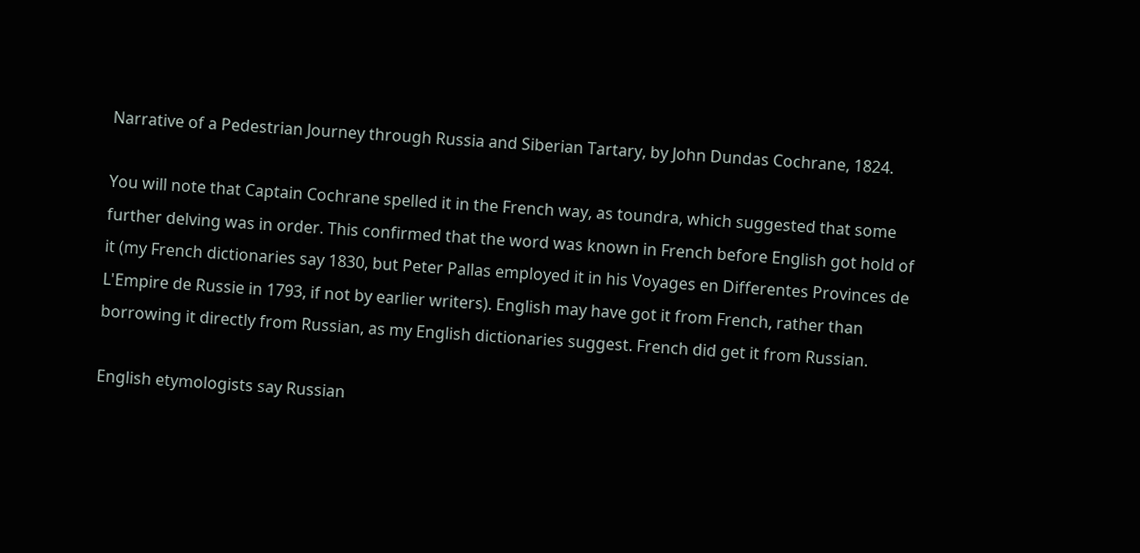Narrative of a Pedestrian Journey through Russia and Siberian Tartary, by John Dundas Cochrane, 1824.

You will note that Captain Cochrane spelled it in the French way, as toundra, which suggested that some further delving was in order. This confirmed that the word was known in French before English got hold of it (my French dictionaries say 1830, but Peter Pallas employed it in his Voyages en Differentes Provinces de L'Empire de Russie in 1793, if not by earlier writers). English may have got it from French, rather than borrowing it directly from Russian, as my English dictionaries suggest. French did get it from Russian.

English etymologists say Russian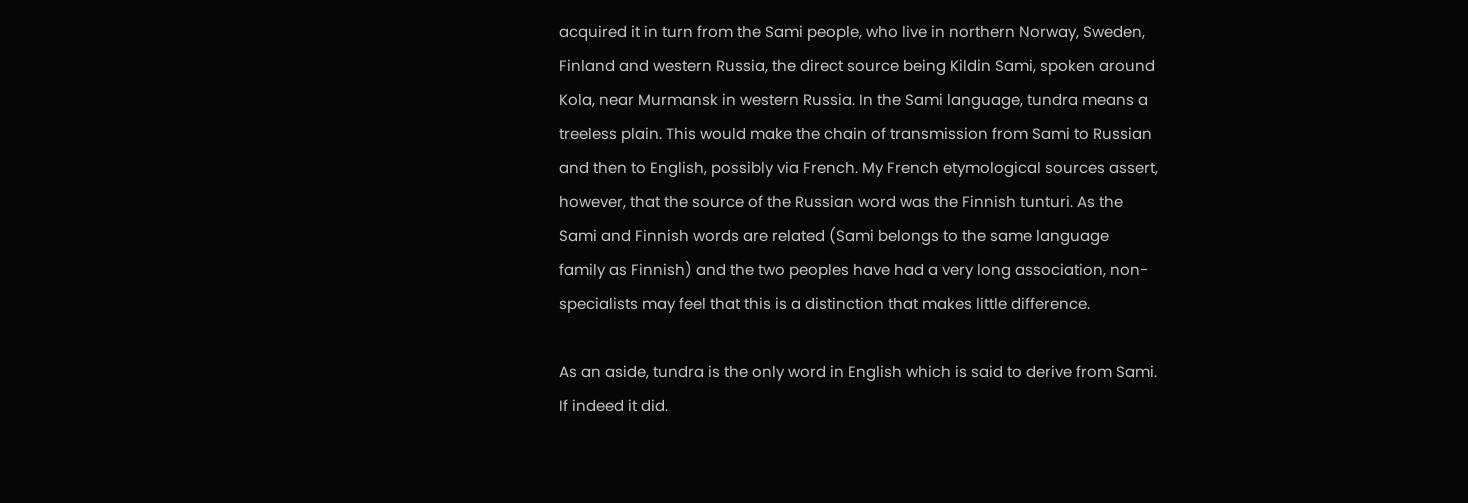acquired it in turn from the Sami people, who live in northern Norway, Sweden, Finland and western Russia, the direct source being Kildin Sami, spoken around Kola, near Murmansk in western Russia. In the Sami language, tundra means a treeless plain. This would make the chain of transmission from Sami to Russian and then to English, possibly via French. My French etymological sources assert, however, that the source of the Russian word was the Finnish tunturi. As the Sami and Finnish words are related (Sami belongs to the same language family as Finnish) and the two peoples have had a very long association, non-specialists may feel that this is a distinction that makes little difference.

As an aside, tundra is the only word in English which is said to derive from Sami. If indeed it did.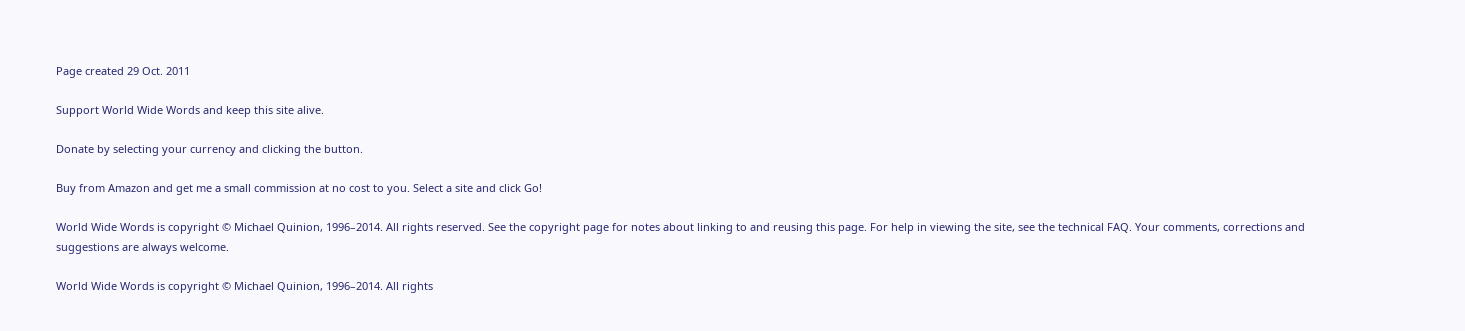Page created 29 Oct. 2011

Support World Wide Words and keep this site alive.

Donate by selecting your currency and clicking the button.

Buy from Amazon and get me a small commission at no cost to you. Select a site and click Go!

World Wide Words is copyright © Michael Quinion, 1996–2014. All rights reserved. See the copyright page for notes about linking to and reusing this page. For help in viewing the site, see the technical FAQ. Your comments, corrections and suggestions are always welcome.

World Wide Words is copyright © Michael Quinion, 1996–2014. All rights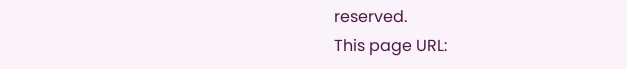reserved.
This page URL: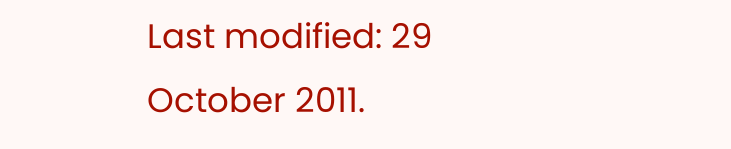Last modified: 29 October 2011.